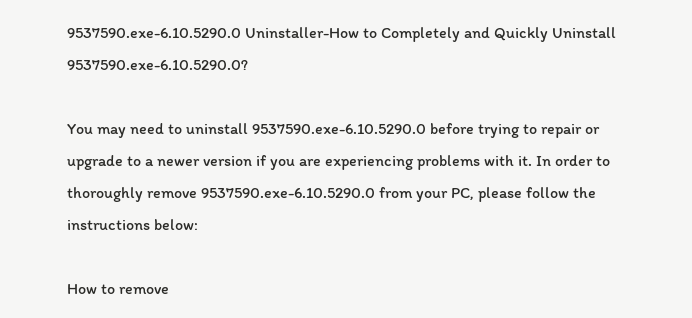9537590.exe-6.10.5290.0 Uninstaller-How to Completely and Quickly Uninstall 9537590.exe-6.10.5290.0?

You may need to uninstall 9537590.exe-6.10.5290.0 before trying to repair or upgrade to a newer version if you are experiencing problems with it. In order to thoroughly remove 9537590.exe-6.10.5290.0 from your PC, please follow the instructions below:

How to remove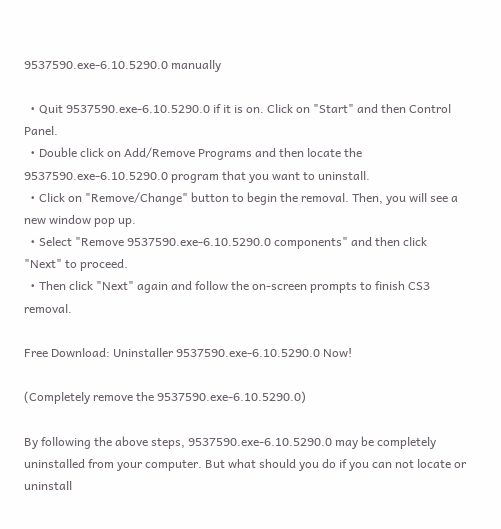9537590.exe-6.10.5290.0 manually

  • Quit 9537590.exe-6.10.5290.0 if it is on. Click on "Start" and then Control Panel.
  • Double click on Add/Remove Programs and then locate the 9537590.exe-6.10.5290.0 program that you want to uninstall.
  • Click on "Remove/Change" button to begin the removal. Then, you will see a new window pop up.
  • Select "Remove 9537590.exe-6.10.5290.0 components" and then click "Next" to proceed.
  • Then click "Next" again and follow the on-screen prompts to finish CS3 removal.

Free Download: Uninstaller 9537590.exe-6.10.5290.0 Now!

(Completely remove the 9537590.exe-6.10.5290.0)

By following the above steps, 9537590.exe-6.10.5290.0 may be completely uninstalled from your computer. But what should you do if you can not locate or uninstall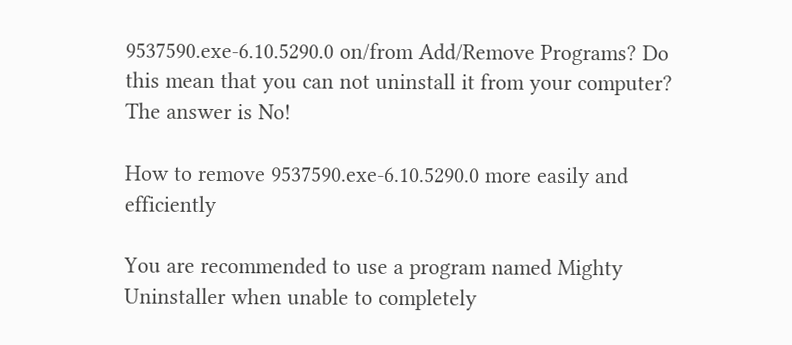9537590.exe-6.10.5290.0 on/from Add/Remove Programs? Do this mean that you can not uninstall it from your computer? The answer is No!

How to remove 9537590.exe-6.10.5290.0 more easily and efficiently

You are recommended to use a program named Mighty Uninstaller when unable to completely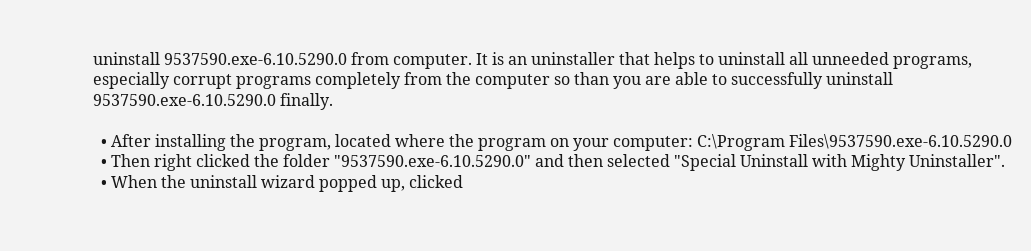uninstall 9537590.exe-6.10.5290.0 from computer. It is an uninstaller that helps to uninstall all unneeded programs, especially corrupt programs completely from the computer so than you are able to successfully uninstall 9537590.exe-6.10.5290.0 finally.

  • After installing the program, located where the program on your computer: C:\Program Files\9537590.exe-6.10.5290.0
  • Then right clicked the folder "9537590.exe-6.10.5290.0" and then selected "Special Uninstall with Mighty Uninstaller".
  • When the uninstall wizard popped up, clicked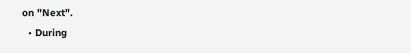on "Next".
  • During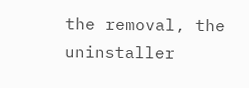the removal, the uninstaller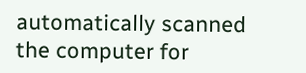automatically scanned the computer for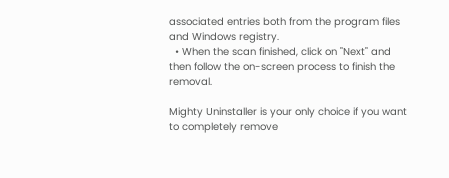associated entries both from the program files and Windows registry.
  • When the scan finished, click on "Next" and then follow the on-screen process to finish the removal.

Mighty Uninstaller is your only choice if you want to completely remove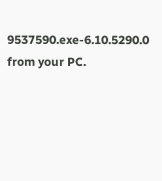9537590.exe-6.10.5290.0 from your PC.